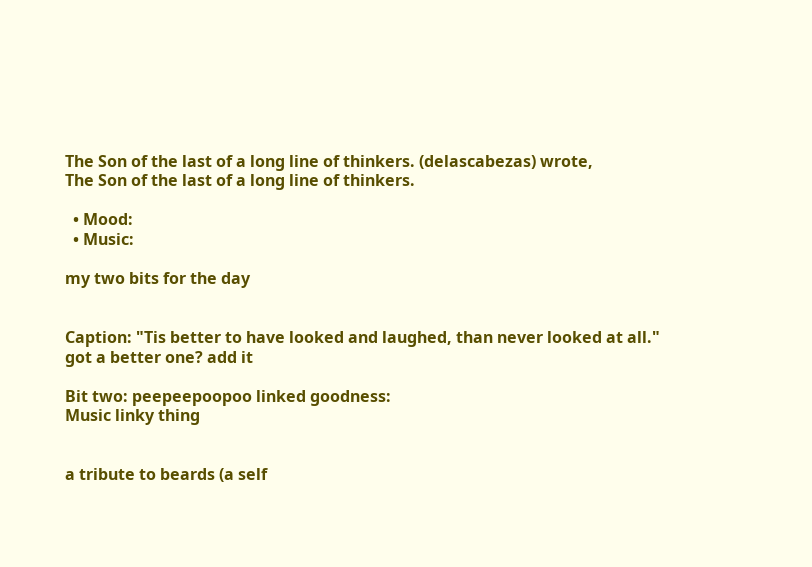The Son of the last of a long line of thinkers. (delascabezas) wrote,
The Son of the last of a long line of thinkers.

  • Mood:
  • Music:

my two bits for the day


Caption: "Tis better to have looked and laughed, than never looked at all."
got a better one? add it

Bit two: peepeepoopoo linked goodness:
Music linky thing


a tribute to beards (a self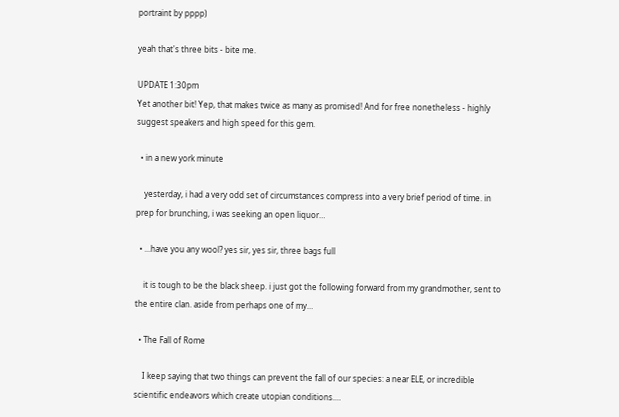portraint by pppp)

yeah that's three bits - bite me.

UPDATE 1:30pm
Yet another bit! Yep, that makes twice as many as promised! And for free nonetheless - highly suggest speakers and high speed for this gem.

  • in a new york minute

    yesterday, i had a very odd set of circumstances compress into a very brief period of time. in prep for brunching, i was seeking an open liquor…

  • ...have you any wool? yes sir, yes sir, three bags full

    it is tough to be the black sheep. i just got the following forward from my grandmother, sent to the entire clan. aside from perhaps one of my…

  • The Fall of Rome

    I keep saying that two things can prevent the fall of our species: a near ELE, or incredible scientific endeavors which create utopian conditions.…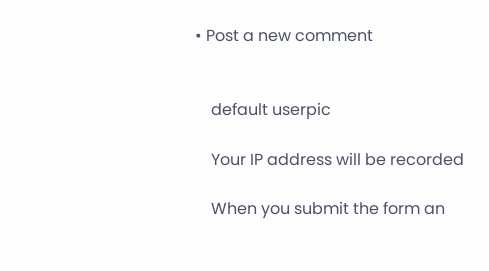• Post a new comment


    default userpic

    Your IP address will be recorded

    When you submit the form an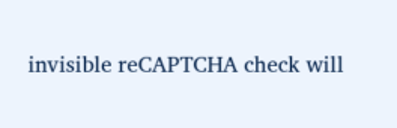invisible reCAPTCHA check will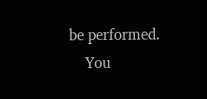be performed.
    You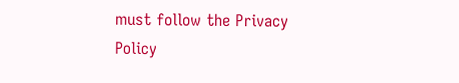must follow the Privacy Policy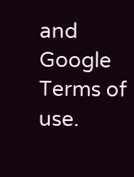and Google Terms of use.